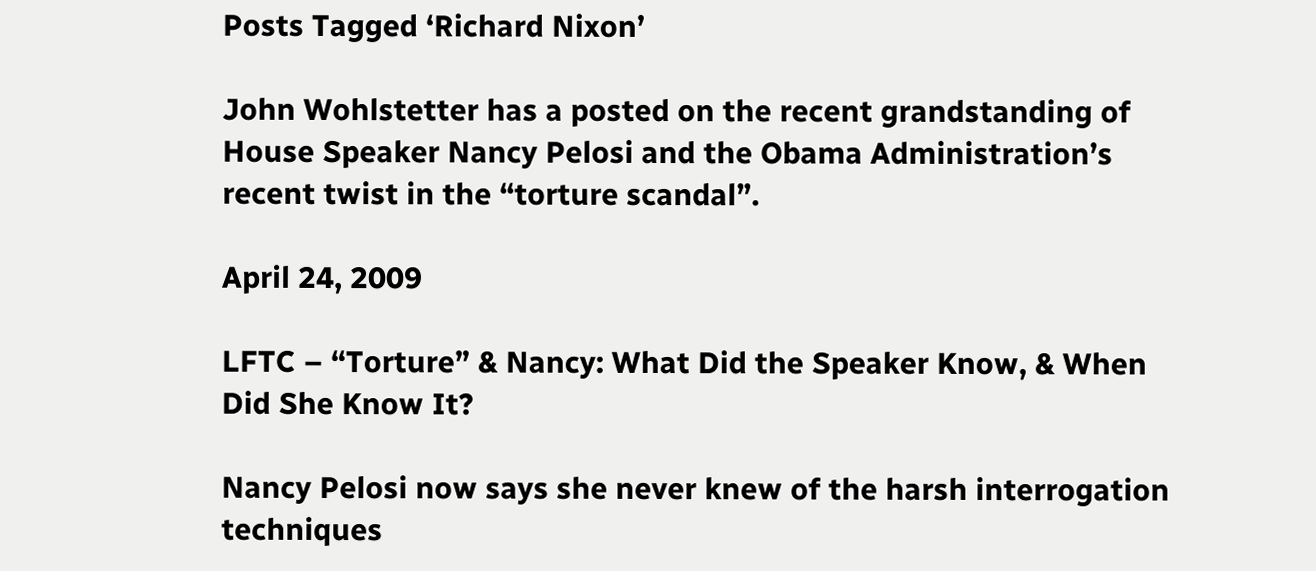Posts Tagged ‘Richard Nixon’

John Wohlstetter has a posted on the recent grandstanding of House Speaker Nancy Pelosi and the Obama Administration’s recent twist in the “torture scandal”.

April 24, 2009

LFTC – “Torture” & Nancy: What Did the Speaker Know, & When Did She Know It?

Nancy Pelosi now says she never knew of the harsh interrogation techniques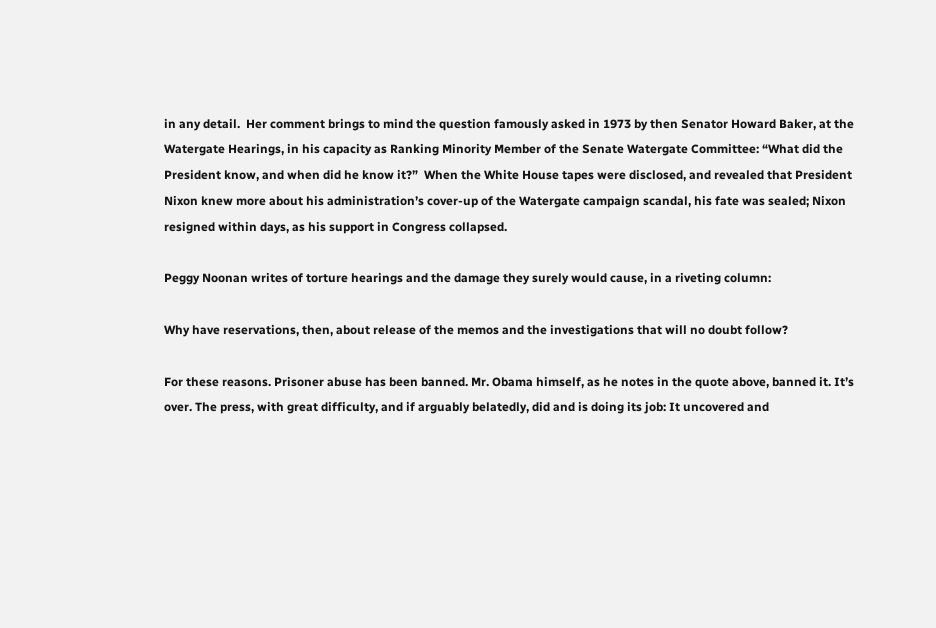in any detail.  Her comment brings to mind the question famously asked in 1973 by then Senator Howard Baker, at the Watergate Hearings, in his capacity as Ranking Minority Member of the Senate Watergate Committee: “What did the President know, and when did he know it?”  When the White House tapes were disclosed, and revealed that President Nixon knew more about his administration’s cover-up of the Watergate campaign scandal, his fate was sealed; Nixon resigned within days, as his support in Congress collapsed.

Peggy Noonan writes of torture hearings and the damage they surely would cause, in a riveting column:

Why have reservations, then, about release of the memos and the investigations that will no doubt follow?

For these reasons. Prisoner abuse has been banned. Mr. Obama himself, as he notes in the quote above, banned it. It’s over. The press, with great difficulty, and if arguably belatedly, did and is doing its job: It uncovered and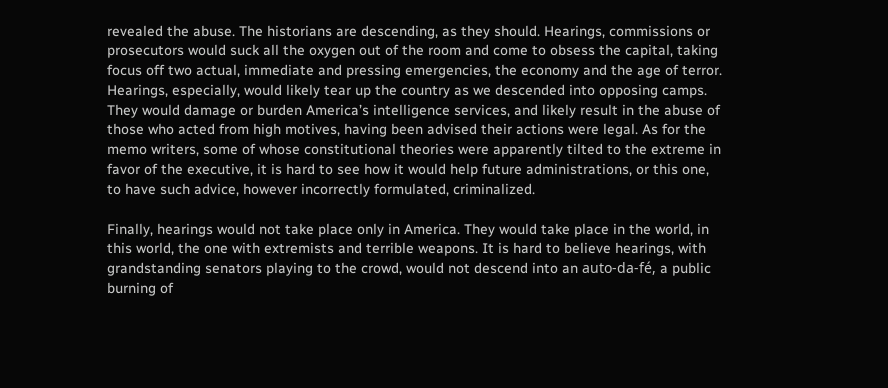revealed the abuse. The historians are descending, as they should. Hearings, commissions or prosecutors would suck all the oxygen out of the room and come to obsess the capital, taking focus off two actual, immediate and pressing emergencies, the economy and the age of terror. Hearings, especially, would likely tear up the country as we descended into opposing camps. They would damage or burden America’s intelligence services, and likely result in the abuse of those who acted from high motives, having been advised their actions were legal. As for the memo writers, some of whose constitutional theories were apparently tilted to the extreme in favor of the executive, it is hard to see how it would help future administrations, or this one, to have such advice, however incorrectly formulated, criminalized.

Finally, hearings would not take place only in America. They would take place in the world, in this world, the one with extremists and terrible weapons. It is hard to believe hearings, with grandstanding senators playing to the crowd, would not descend into an auto-da-fé, a public burning of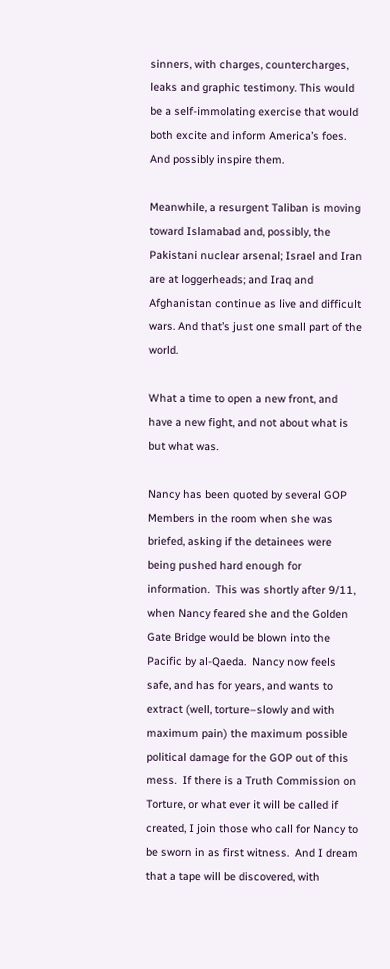sinners, with charges, countercharges, leaks and graphic testimony. This would be a self-immolating exercise that would both excite and inform America’s foes. And possibly inspire them.

Meanwhile, a resurgent Taliban is moving toward Islamabad and, possibly, the Pakistani nuclear arsenal; Israel and Iran are at loggerheads; and Iraq and Afghanistan continue as live and difficult wars. And that’s just one small part of the world.

What a time to open a new front, and have a new fight, and not about what is but what was.

Nancy has been quoted by several GOP Members in the room when she was briefed, asking if the detainees were being pushed hard enough for information.  This was shortly after 9/11, when Nancy feared she and the Golden Gate Bridge would be blown into the Pacific by al-Qaeda.  Nancy now feels safe, and has for years, and wants to extract (well, torture–slowly and with maximum pain) the maximum possible political damage for the GOP out of this mess.  If there is a Truth Commission on Torture, or what ever it will be called if created, I join those who call for Nancy to be sworn in as first witness.  And I dream that a tape will be discovered, with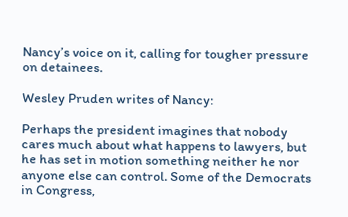Nancy’s voice on it, calling for tougher pressure on detainees.

Wesley Pruden writes of Nancy:

Perhaps the president imagines that nobody cares much about what happens to lawyers, but he has set in motion something neither he nor anyone else can control. Some of the Democrats in Congress,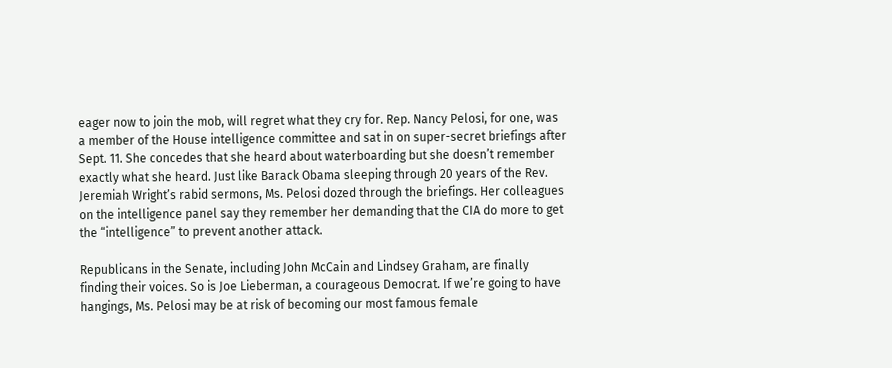eager now to join the mob, will regret what they cry for. Rep. Nancy Pelosi, for one, was a member of the House intelligence committee and sat in on super-secret briefings after Sept. 11. She concedes that she heard about waterboarding but she doesn’t remember exactly what she heard. Just like Barack Obama sleeping through 20 years of the Rev. Jeremiah Wright’s rabid sermons, Ms. Pelosi dozed through the briefings. Her colleagues on the intelligence panel say they remember her demanding that the CIA do more to get the “intelligence” to prevent another attack.

Republicans in the Senate, including John McCain and Lindsey Graham, are finally finding their voices. So is Joe Lieberman, a courageous Democrat. If we’re going to have hangings, Ms. Pelosi may be at risk of becoming our most famous female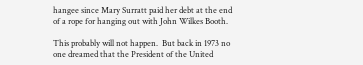hangee since Mary Surratt paid her debt at the end of a rope for hanging out with John Wilkes Booth.

This probably will not happen.  But back in 1973 no one dreamed that the President of the United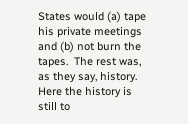States would (a) tape his private meetings and (b) not burn the tapes.  The rest was, as they say, history.  Here the history is still to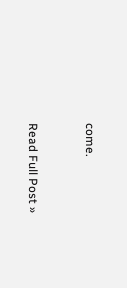come.


Read Full Post »